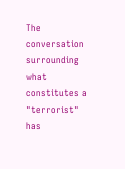The conversation surrounding what constitutes a "terrorist" has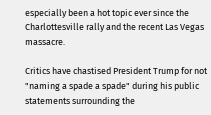especially been a hot topic ever since the Charlottesville rally and the recent Las Vegas massacre.

Critics have chastised President Trump for not "naming a spade a spade" during his public statements surrounding the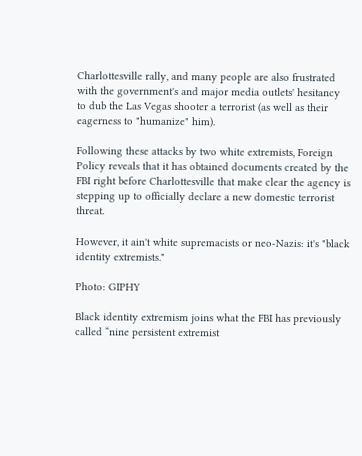Charlottesville rally, and many people are also frustrated with the government's and major media outlets' hesitancy to dub the Las Vegas shooter a terrorist (as well as their eagerness to "humanize" him).

Following these attacks by two white extremists, Foreign Policy reveals that it has obtained documents created by the FBI right before Charlottesville that make clear the agency is stepping up to officially declare a new domestic terrorist threat.

However, it ain't white supremacists or neo-Nazis: it's "black identity extremists."

Photo: GIPHY

Black identity extremism joins what the FBI has previously called “nine persistent extremist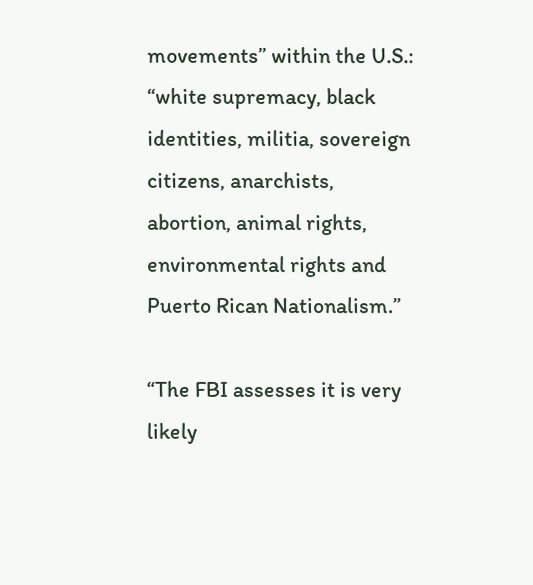movements” within the U.S.: “white supremacy, black identities, militia, sovereign citizens, anarchists, abortion, animal rights, environmental rights and Puerto Rican Nationalism.”

“The FBI assesses it is very likely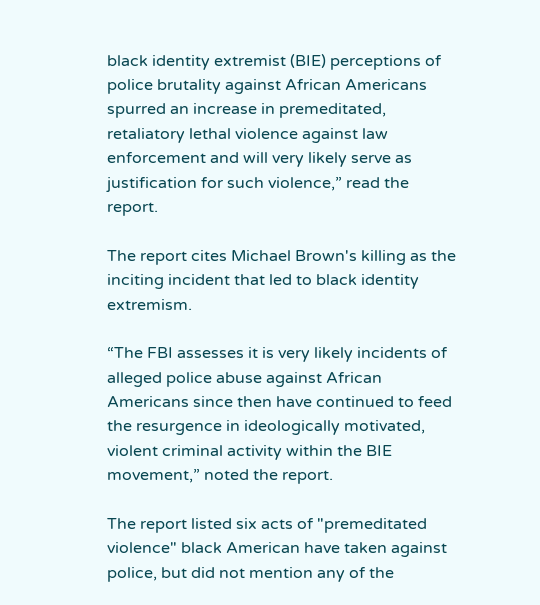black identity extremist (BIE) perceptions of police brutality against African Americans spurred an increase in premeditated, retaliatory lethal violence against law enforcement and will very likely serve as justification for such violence,” read the report.

The report cites Michael Brown's killing as the inciting incident that led to black identity extremism.

“The FBI assesses it is very likely incidents of alleged police abuse against African Americans since then have continued to feed the resurgence in ideologically motivated, violent criminal activity within the BIE movement,” noted the report.

The report listed six acts of "premeditated violence" black American have taken against police, but did not mention any of the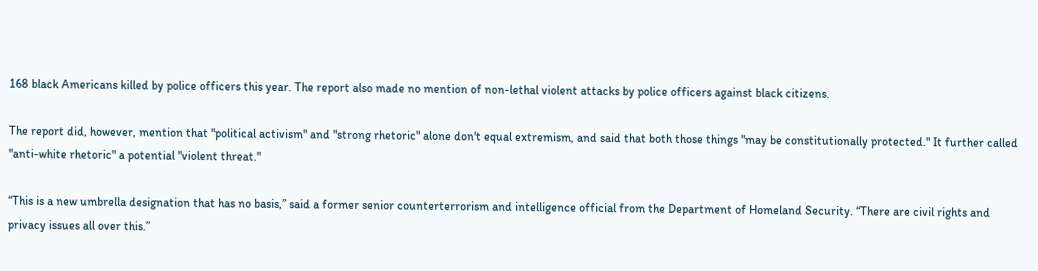168 black Americans killed by police officers this year. The report also made no mention of non-lethal violent attacks by police officers against black citizens.

The report did, however, mention that "political activism" and "strong rhetoric" alone don't equal extremism, and said that both those things "may be constitutionally protected." It further called "anti-white rhetoric" a potential "violent threat."

“This is a new umbrella designation that has no basis,” said a former senior counterterrorism and intelligence official from the Department of Homeland Security. “There are civil rights and privacy issues all over this.”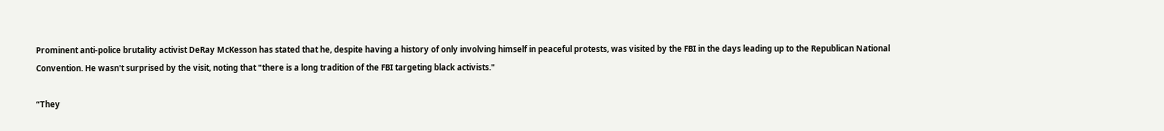Prominent anti-police brutality activist DeRay McKesson has stated that he, despite having a history of only involving himself in peaceful protests, was visited by the FBI in the days leading up to the Republican National Convention. He wasn't surprised by the visit, noting that "there is a long tradition of the FBI targeting black activists."

“They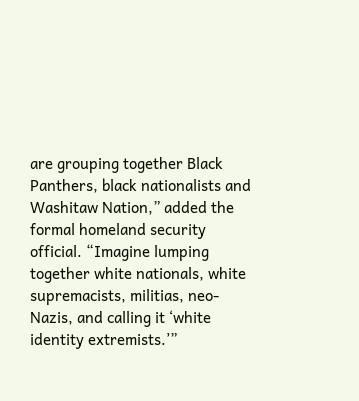are grouping together Black Panthers, black nationalists and Washitaw Nation,” added the formal homeland security official. “Imagine lumping together white nationals, white supremacists, militias, neo-Nazis, and calling it ‘white identity extremists.’”